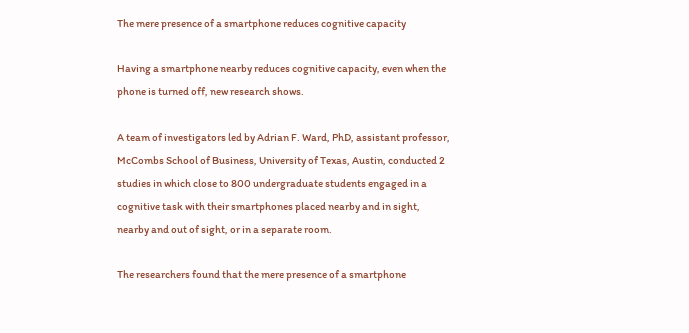The mere presence of a smartphone reduces cognitive capacity

Having a smartphone nearby reduces cognitive capacity, even when the phone is turned off, new research shows.

A team of investigators led by Adrian F. Ward, PhD, assistant professor, McCombs School of Business, University of Texas, Austin, conducted 2 studies in which close to 800 undergraduate students engaged in a cognitive task with their smartphones placed nearby and in sight, nearby and out of sight, or in a separate room.

The researchers found that the mere presence of a smartphone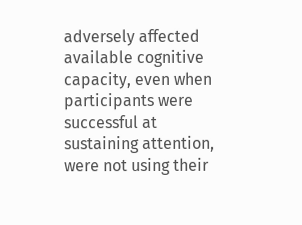adversely affected available cognitive capacity, even when participants were successful at sustaining attention, were not using their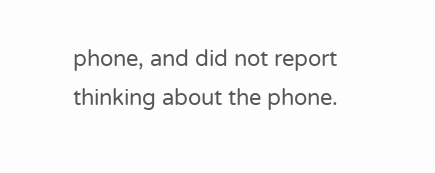phone, and did not report thinking about the phone.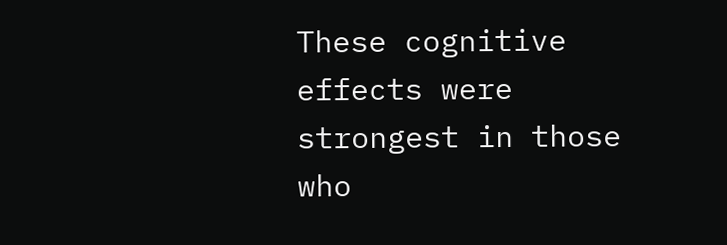These cognitive effects were strongest in those who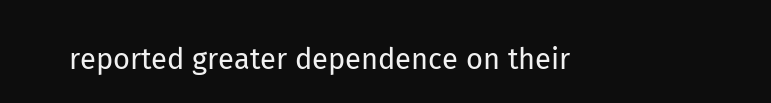reported greater dependence on their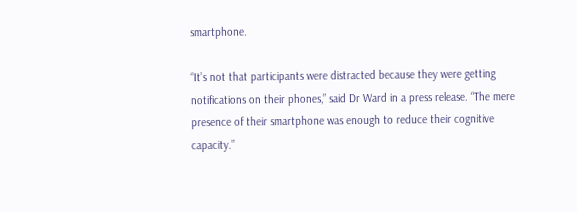smartphone.

“It’s not that participants were distracted because they were getting notifications on their phones,” said Dr Ward in a press release. “The mere presence of their smartphone was enough to reduce their cognitive capacity.”